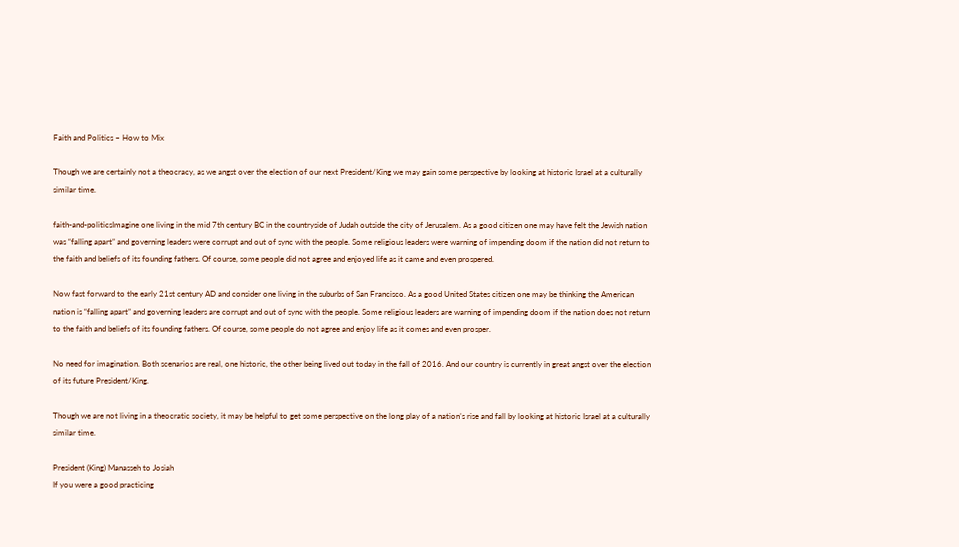Faith and Politics – How to Mix

Though we are certainly not a theocracy, as we angst over the election of our next President/King we may gain some perspective by looking at historic Israel at a culturally similar time.

faith-and-politicsImagine one living in the mid 7th century BC in the countryside of Judah outside the city of Jerusalem. As a good citizen one may have felt the Jewish nation was “falling apart” and governing leaders were corrupt and out of sync with the people. Some religious leaders were warning of impending doom if the nation did not return to the faith and beliefs of its founding fathers. Of course, some people did not agree and enjoyed life as it came and even prospered.

Now fast forward to the early 21st century AD and consider one living in the suburbs of San Francisco. As a good United States citizen one may be thinking the American nation is “falling apart” and governing leaders are corrupt and out of sync with the people. Some religious leaders are warning of impending doom if the nation does not return to the faith and beliefs of its founding fathers. Of course, some people do not agree and enjoy life as it comes and even prosper.

No need for imagination. Both scenarios are real, one historic, the other being lived out today in the fall of 2016. And our country is currently in great angst over the election of its future President/King.

Though we are not living in a theocratic society, it may be helpful to get some perspective on the long play of a nation’s rise and fall by looking at historic Israel at a culturally similar time.

President (King) Manasseh to Josiah
If you were a good practicing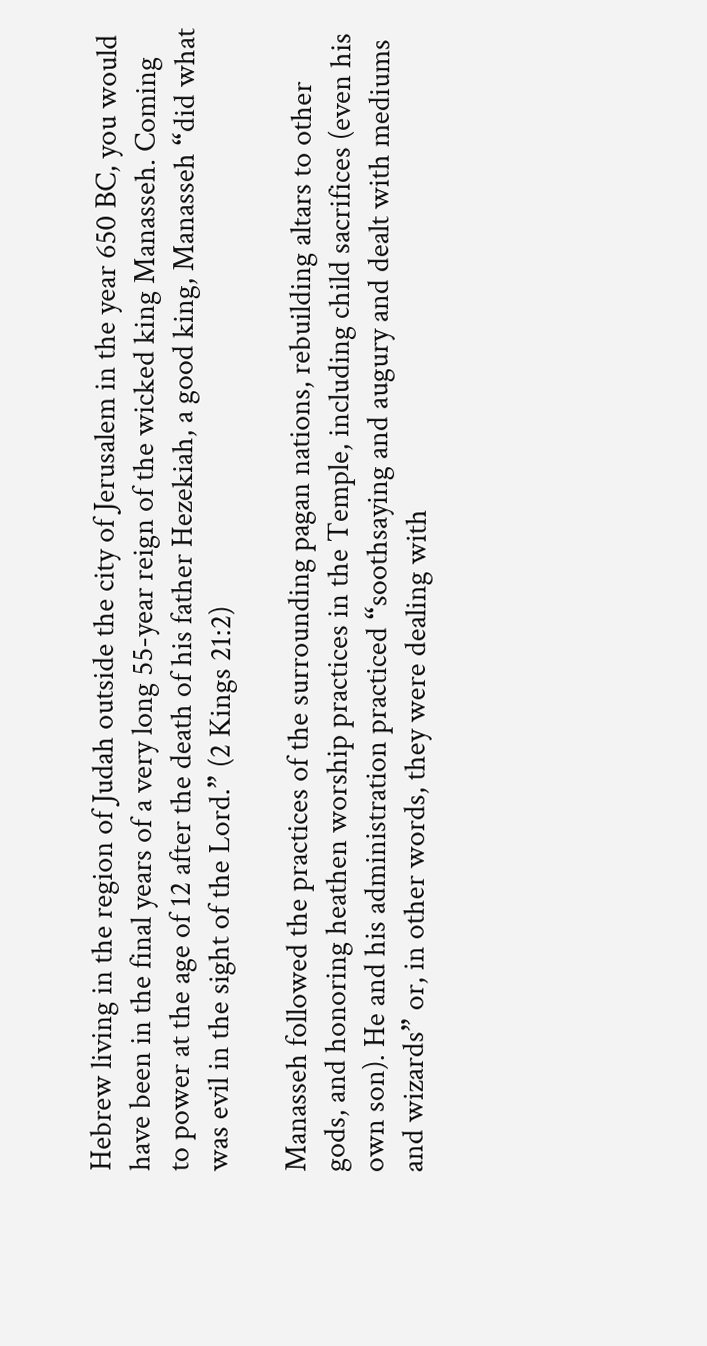Hebrew living in the region of Judah outside the city of Jerusalem in the year 650 BC, you would have been in the final years of a very long 55-year reign of the wicked king Manasseh. Coming to power at the age of 12 after the death of his father Hezekiah, a good king, Manasseh “did what was evil in the sight of the Lord.” (2 Kings 21:2)

Manasseh followed the practices of the surrounding pagan nations, rebuilding altars to other gods, and honoring heathen worship practices in the Temple, including child sacrifices (even his own son). He and his administration practiced “soothsaying and augury and dealt with mediums and wizards” or, in other words, they were dealing with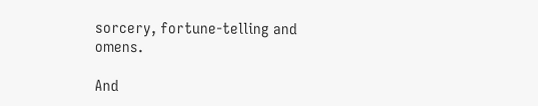sorcery, fortune-telling and omens.

And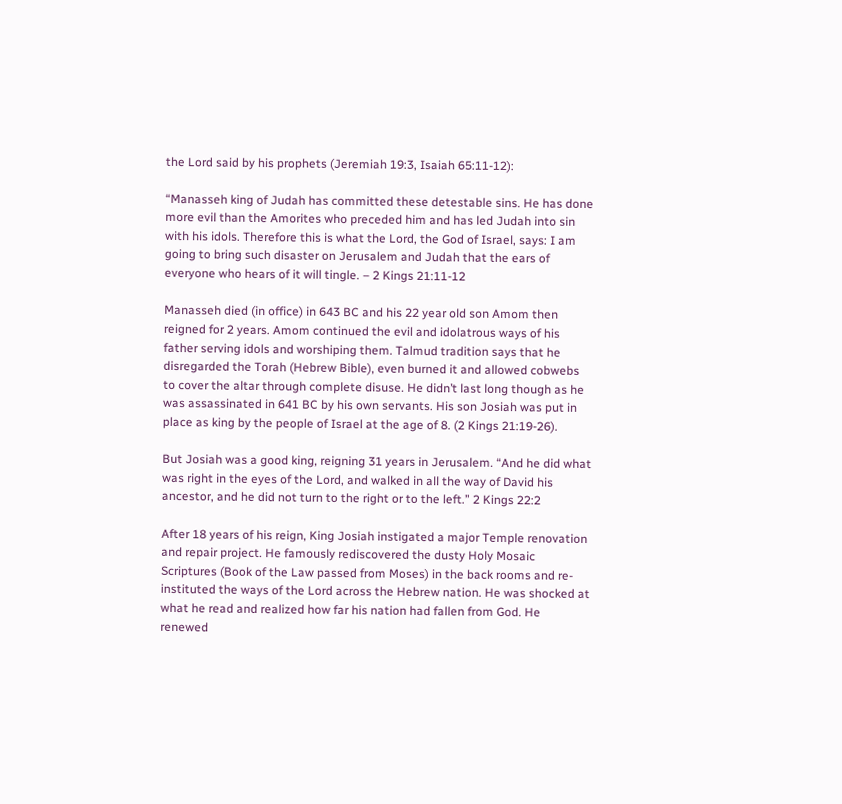the Lord said by his prophets (Jeremiah 19:3, Isaiah 65:11-12):

“Manasseh king of Judah has committed these detestable sins. He has done more evil than the Amorites who preceded him and has led Judah into sin with his idols. Therefore this is what the Lord, the God of Israel, says: I am going to bring such disaster on Jerusalem and Judah that the ears of everyone who hears of it will tingle. – 2 Kings 21:11-12

Manasseh died (in office) in 643 BC and his 22 year old son Amom then reigned for 2 years. Amom continued the evil and idolatrous ways of his father serving idols and worshiping them. Talmud tradition says that he disregarded the Torah (Hebrew Bible), even burned it and allowed cobwebs to cover the altar through complete disuse. He didn’t last long though as he was assassinated in 641 BC by his own servants. His son Josiah was put in place as king by the people of Israel at the age of 8. (2 Kings 21:19-26).

But Josiah was a good king, reigning 31 years in Jerusalem. “And he did what was right in the eyes of the Lord, and walked in all the way of David his ancestor, and he did not turn to the right or to the left.” 2 Kings 22:2

After 18 years of his reign, King Josiah instigated a major Temple renovation and repair project. He famously rediscovered the dusty Holy Mosaic Scriptures (Book of the Law passed from Moses) in the back rooms and re-instituted the ways of the Lord across the Hebrew nation. He was shocked at what he read and realized how far his nation had fallen from God. He renewed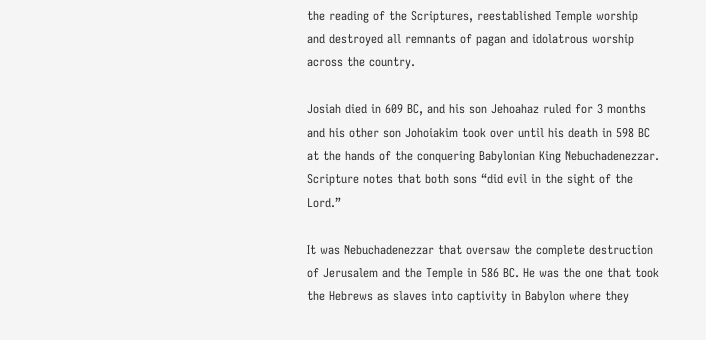the reading of the Scriptures, reestablished Temple worship and destroyed all remnants of pagan and idolatrous worship across the country.

Josiah died in 609 BC, and his son Jehoahaz ruled for 3 months and his other son Johoiakim took over until his death in 598 BC at the hands of the conquering Babylonian King Nebuchadenezzar. Scripture notes that both sons “did evil in the sight of the Lord.”

It was Nebuchadenezzar that oversaw the complete destruction of Jerusalem and the Temple in 586 BC. He was the one that took the Hebrews as slaves into captivity in Babylon where they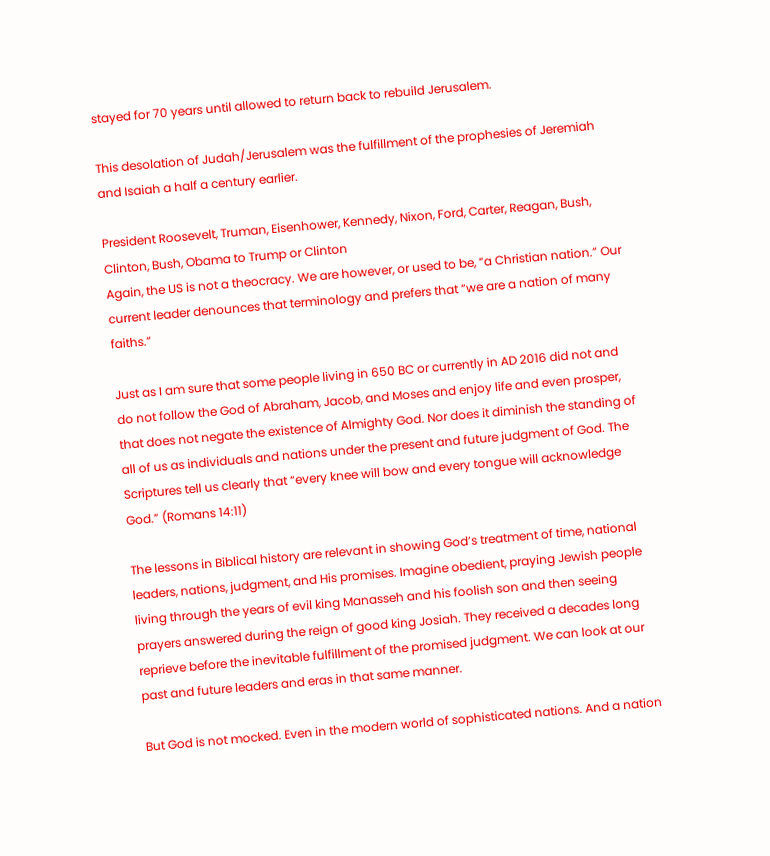stayed for 70 years until allowed to return back to rebuild Jerusalem.

This desolation of Judah/Jerusalem was the fulfillment of the prophesies of Jeremiah and Isaiah a half a century earlier.

President Roosevelt, Truman, Eisenhower, Kennedy, Nixon, Ford, Carter, Reagan, Bush, Clinton, Bush, Obama to Trump or Clinton
Again, the US is not a theocracy. We are however, or used to be, “a Christian nation.” Our current leader denounces that terminology and prefers that “we are a nation of many faiths.”

Just as I am sure that some people living in 650 BC or currently in AD 2016 did not and do not follow the God of Abraham, Jacob, and Moses and enjoy life and even prosper, that does not negate the existence of Almighty God. Nor does it diminish the standing of all of us as individuals and nations under the present and future judgment of God. The Scriptures tell us clearly that “every knee will bow and every tongue will acknowledge God.” (Romans 14:11)

The lessons in Biblical history are relevant in showing God’s treatment of time, national leaders, nations, judgment, and His promises. Imagine obedient, praying Jewish people living through the years of evil king Manasseh and his foolish son and then seeing prayers answered during the reign of good king Josiah. They received a decades long reprieve before the inevitable fulfillment of the promised judgment. We can look at our past and future leaders and eras in that same manner.

But God is not mocked. Even in the modern world of sophisticated nations. And a nation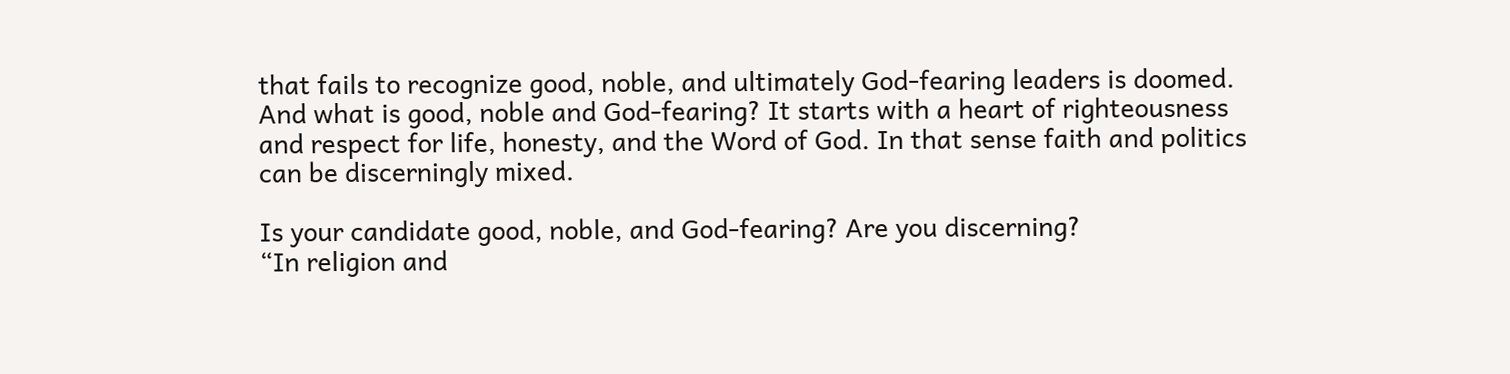that fails to recognize good, noble, and ultimately God-fearing leaders is doomed. And what is good, noble and God-fearing? It starts with a heart of righteousness and respect for life, honesty, and the Word of God. In that sense faith and politics can be discerningly mixed.

Is your candidate good, noble, and God-fearing? Are you discerning?
“In religion and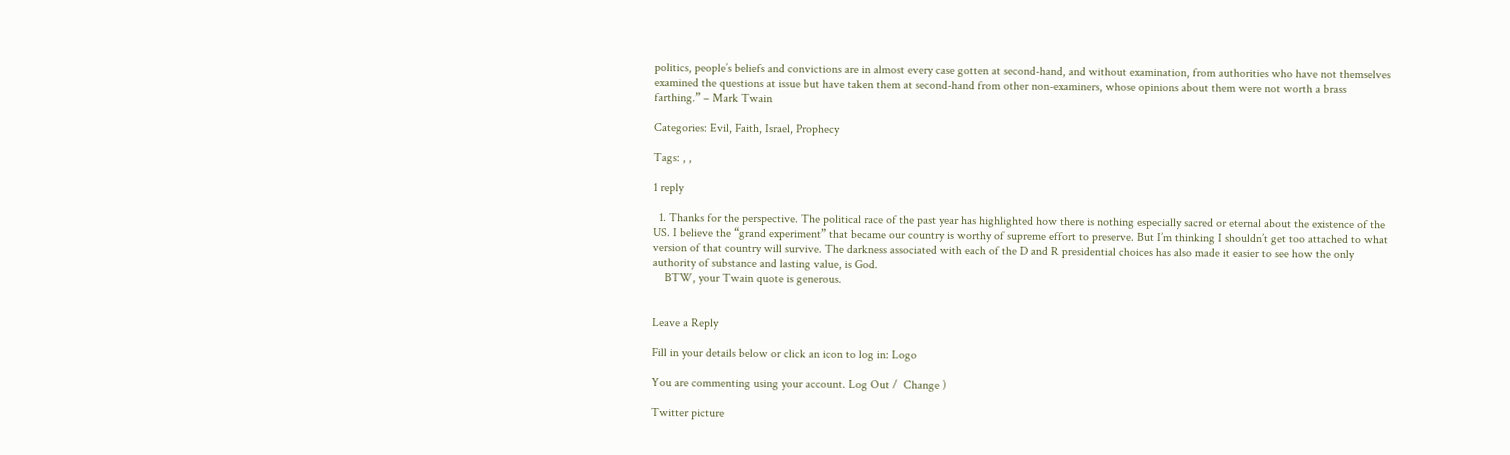politics, people’s beliefs and convictions are in almost every case gotten at second-hand, and without examination, from authorities who have not themselves examined the questions at issue but have taken them at second-hand from other non-examiners, whose opinions about them were not worth a brass farthing.” – Mark Twain

Categories: Evil, Faith, Israel, Prophecy

Tags: , ,

1 reply

  1. Thanks for the perspective. The political race of the past year has highlighted how there is nothing especially sacred or eternal about the existence of the US. I believe the “grand experiment” that became our country is worthy of supreme effort to preserve. But I’m thinking I shouldn’t get too attached to what version of that country will survive. The darkness associated with each of the D and R presidential choices has also made it easier to see how the only authority of substance and lasting value, is God.
    BTW, your Twain quote is generous.


Leave a Reply

Fill in your details below or click an icon to log in: Logo

You are commenting using your account. Log Out /  Change )

Twitter picture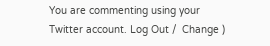You are commenting using your Twitter account. Log Out /  Change )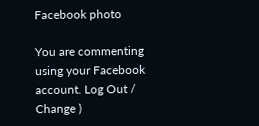Facebook photo

You are commenting using your Facebook account. Log Out /  Change )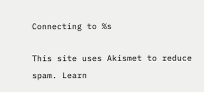Connecting to %s

This site uses Akismet to reduce spam. Learn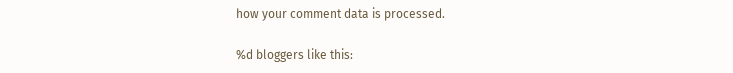how your comment data is processed.

%d bloggers like this: